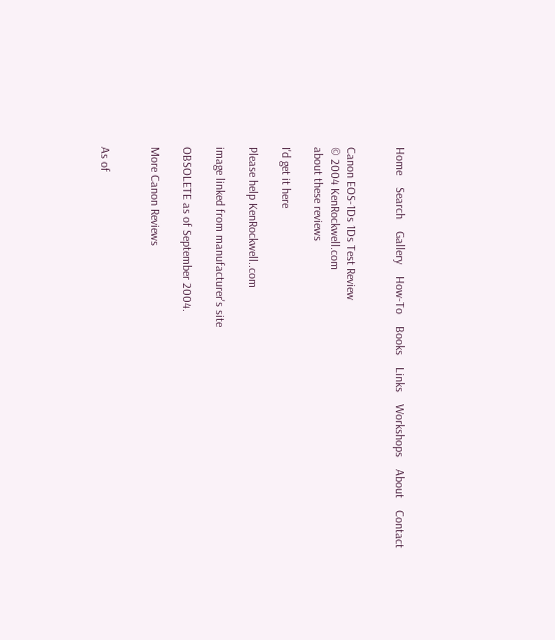Home    Search    Gallery    How-To    Books    Links    Workshops    About    Contact


Canon EOS-1Ds 1Ds Test Review
© 2004 KenRockwell.com
about these reviews

I'd get it here

Please help KenRockwell..com

image linked from manufacturer's site

OBSOLETE as of September 2004.

More Canon Reviews


As of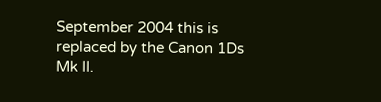September 2004 this is replaced by the Canon 1Ds Mk II.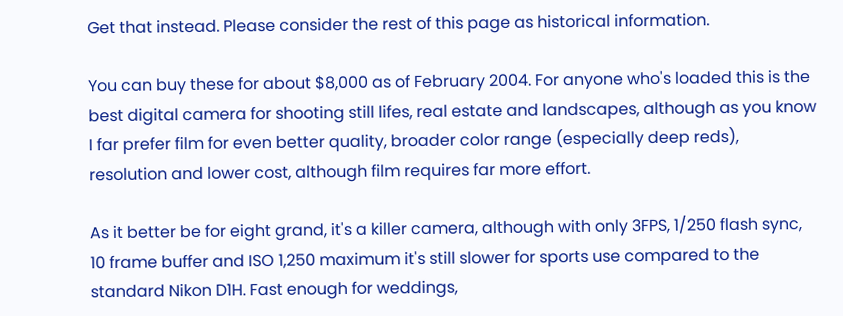Get that instead. Please consider the rest of this page as historical information.

You can buy these for about $8,000 as of February 2004. For anyone who's loaded this is the best digital camera for shooting still lifes, real estate and landscapes, although as you know I far prefer film for even better quality, broader color range (especially deep reds), resolution and lower cost, although film requires far more effort.

As it better be for eight grand, it's a killer camera, although with only 3FPS, 1/250 flash sync, 10 frame buffer and ISO 1,250 maximum it's still slower for sports use compared to the standard Nikon D1H. Fast enough for weddings,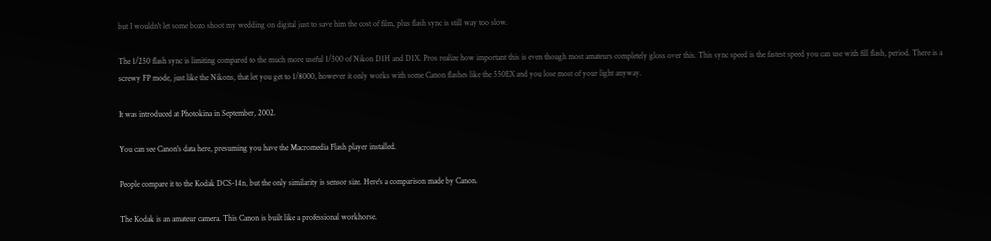but I wouldn't let some bozo shoot my wedding on digital just to save him the cost of film, plus flash sync is still way too slow.

The 1/250 flash sync is limiting compared to the much more useful 1/500 of Nikon D1H and D1X. Pros realize how important this is even though most amateurs completely gloss over this. This sync speed is the fastest speed you can use with fill flash, period. There is a screwy FP mode, just like the Nikons, that let you get to 1/8000, however it only works with some Canon flashes like the 550EX and you lose most of your light anyway.

It was introduced at Photokina in September, 2002.

You can see Canon's data here, presuming you have the Macromedia Flash player installed.

People compare it to the Kodak DCS-14n, but the only similarity is sensor size. Here's a comparison made by Canon.

The Kodak is an amateur camera. This Canon is built like a professional workhorse.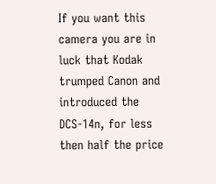If you want this camera you are in luck that Kodak trumped Canon and introduced the DCS-14n, for less then half the price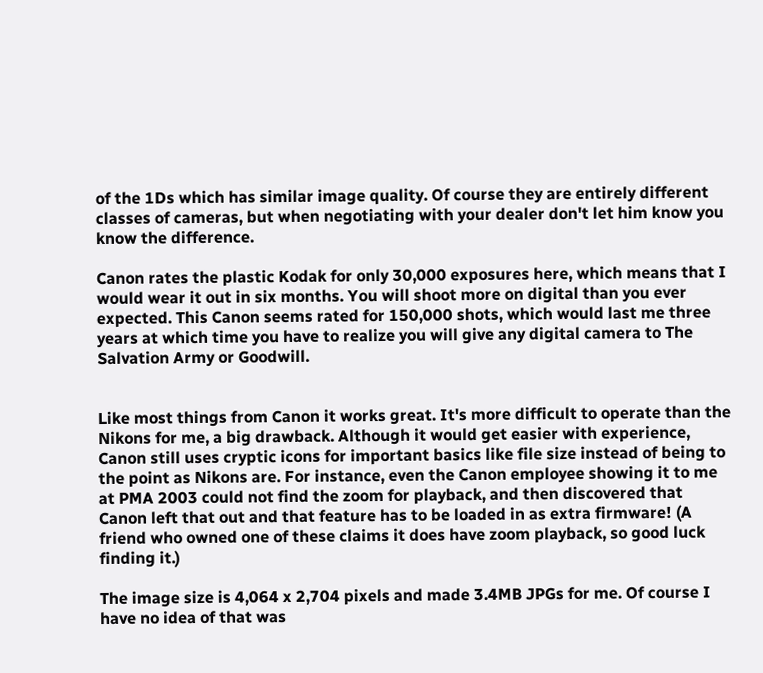of the 1Ds which has similar image quality. Of course they are entirely different classes of cameras, but when negotiating with your dealer don't let him know you know the difference.

Canon rates the plastic Kodak for only 30,000 exposures here, which means that I would wear it out in six months. You will shoot more on digital than you ever expected. This Canon seems rated for 150,000 shots, which would last me three years at which time you have to realize you will give any digital camera to The Salvation Army or Goodwill.


Like most things from Canon it works great. It's more difficult to operate than the Nikons for me, a big drawback. Although it would get easier with experience, Canon still uses cryptic icons for important basics like file size instead of being to the point as Nikons are. For instance, even the Canon employee showing it to me at PMA 2003 could not find the zoom for playback, and then discovered that Canon left that out and that feature has to be loaded in as extra firmware! (A friend who owned one of these claims it does have zoom playback, so good luck finding it.)

The image size is 4,064 x 2,704 pixels and made 3.4MB JPGs for me. Of course I have no idea of that was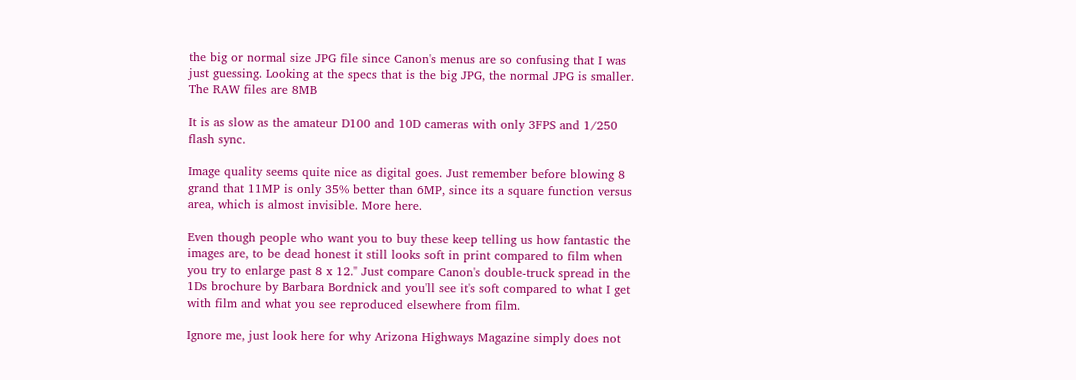the big or normal size JPG file since Canon's menus are so confusing that I was just guessing. Looking at the specs that is the big JPG, the normal JPG is smaller. The RAW files are 8MB

It is as slow as the amateur D100 and 10D cameras with only 3FPS and 1/250 flash sync.

Image quality seems quite nice as digital goes. Just remember before blowing 8 grand that 11MP is only 35% better than 6MP, since its a square function versus area, which is almost invisible. More here.

Even though people who want you to buy these keep telling us how fantastic the images are, to be dead honest it still looks soft in print compared to film when you try to enlarge past 8 x 12." Just compare Canon's double-truck spread in the 1Ds brochure by Barbara Bordnick and you'll see it's soft compared to what I get with film and what you see reproduced elsewhere from film.

Ignore me, just look here for why Arizona Highways Magazine simply does not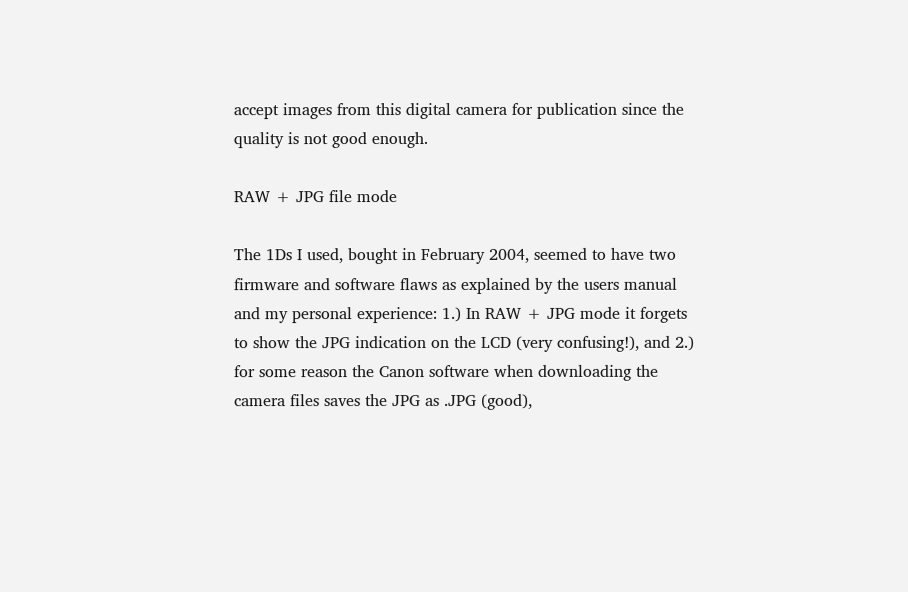accept images from this digital camera for publication since the quality is not good enough.

RAW + JPG file mode

The 1Ds I used, bought in February 2004, seemed to have two firmware and software flaws as explained by the users manual and my personal experience: 1.) In RAW + JPG mode it forgets to show the JPG indication on the LCD (very confusing!), and 2.) for some reason the Canon software when downloading the camera files saves the JPG as .JPG (good),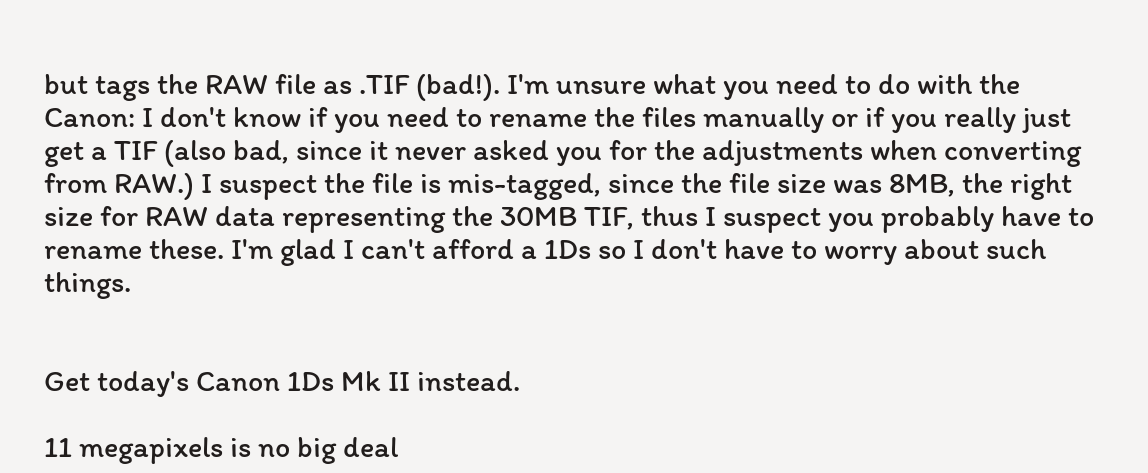but tags the RAW file as .TIF (bad!). I'm unsure what you need to do with the Canon: I don't know if you need to rename the files manually or if you really just get a TIF (also bad, since it never asked you for the adjustments when converting from RAW.) I suspect the file is mis-tagged, since the file size was 8MB, the right size for RAW data representing the 30MB TIF, thus I suspect you probably have to rename these. I'm glad I can't afford a 1Ds so I don't have to worry about such things.


Get today's Canon 1Ds Mk II instead.

11 megapixels is no big deal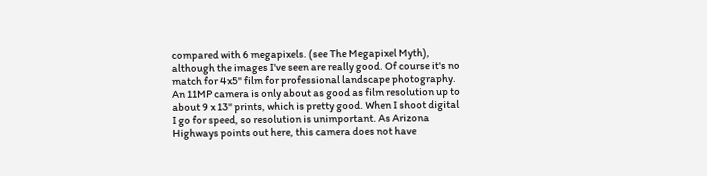compared with 6 megapixels. (see The Megapixel Myth), although the images I've seen are really good. Of course it's no match for 4x5" film for professional landscape photography. An 11MP camera is only about as good as film resolution up to about 9 x 13" prints, which is pretty good. When I shoot digital I go for speed, so resolution is unimportant. As Arizona Highways points out here, this camera does not have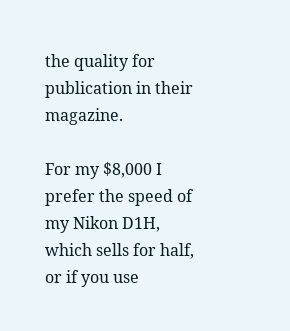the quality for publication in their magazine.

For my $8,000 I prefer the speed of my Nikon D1H, which sells for half, or if you use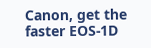Canon, get the faster EOS-1D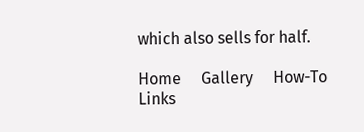which also sells for half.

Home     Gallery     How-To     Links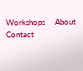Workshops     About     Contact